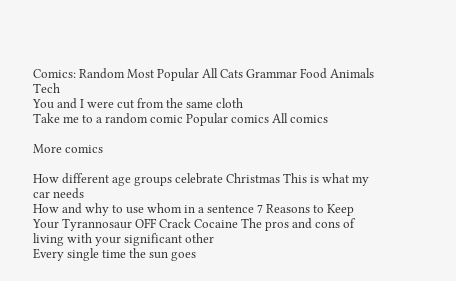Comics: Random Most Popular All Cats Grammar Food Animals Tech
You and I were cut from the same cloth
Take me to a random comic Popular comics All comics

More comics

How different age groups celebrate Christmas This is what my car needs
How and why to use whom in a sentence 7 Reasons to Keep Your Tyrannosaur OFF Crack Cocaine The pros and cons of living with your significant other
Every single time the sun goes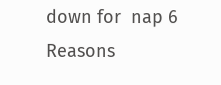down for  nap 6 Reasons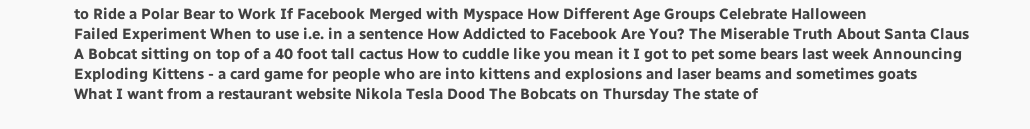to Ride a Polar Bear to Work If Facebook Merged with Myspace How Different Age Groups Celebrate Halloween
Failed Experiment When to use i.e. in a sentence How Addicted to Facebook Are You? The Miserable Truth About Santa Claus
A Bobcat sitting on top of a 40 foot tall cactus How to cuddle like you mean it I got to pet some bears last week Announcing Exploding Kittens - a card game for people who are into kittens and explosions and laser beams and sometimes goats
What I want from a restaurant website Nikola Tesla Dood The Bobcats on Thursday The state of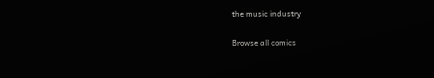the music industry

Browse all comics